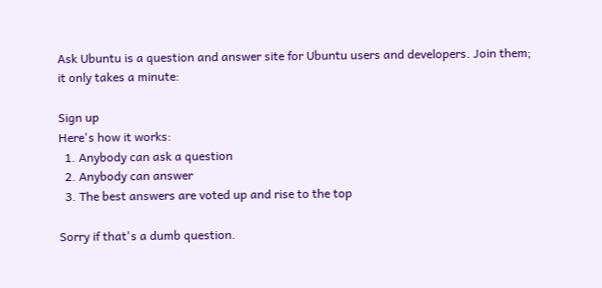Ask Ubuntu is a question and answer site for Ubuntu users and developers. Join them; it only takes a minute:

Sign up
Here's how it works:
  1. Anybody can ask a question
  2. Anybody can answer
  3. The best answers are voted up and rise to the top

Sorry if that's a dumb question.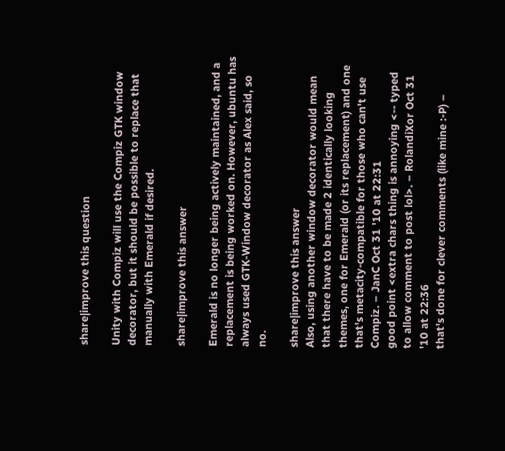share|improve this question

Unity with Compiz will use the Compiz GTK window decorator, but it should be possible to replace that manually with Emerald if desired.

share|improve this answer

Emerald is no longer being actively maintained, and a replacement is being worked on. However, ubuntu has always used GTK-Window decorator as Alex said, so no.

share|improve this answer
Also, using another window decorator would mean that there have to be made 2 identically looking themes, one for Emerald (or its replacement) and one that's metacity-compatible for those who can't use Compiz. – JanC Oct 31 '10 at 22:31
good point <extra chars thing is annoying <-- typed to allow comment to post lol>. – RolandiXor Oct 31 '10 at 22:36
that's done for clever comments (like mine :-P) –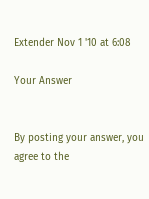Extender Nov 1 '10 at 6:08

Your Answer


By posting your answer, you agree to the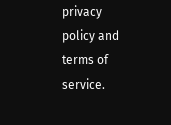privacy policy and terms of service.